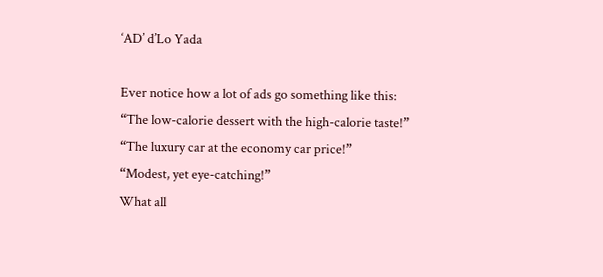‘AD’ d’Lo Yada

Ever notice how a lot of ads go something like this:
“The low-calorie dessert with the high-calorie taste!”
“The luxury car at the economy car price!”
“Modest, yet eye-catching!”
What all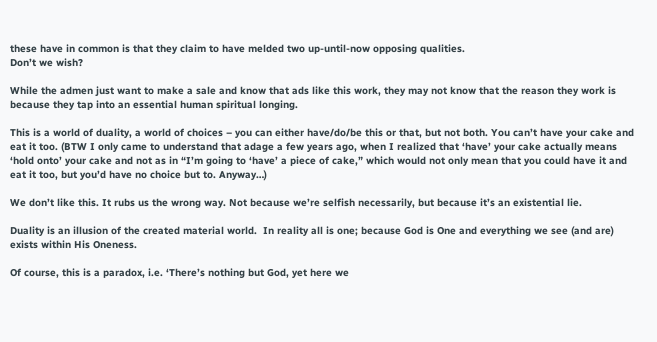these have in common is that they claim to have melded two up-until-now opposing qualities.
Don’t we wish?

While the admen just want to make a sale and know that ads like this work, they may not know that the reason they work is because they tap into an essential human spiritual longing.

This is a world of duality, a world of choices – you can either have/do/be this or that, but not both. You can’t have your cake and eat it too. (BTW I only came to understand that adage a few years ago, when I realized that ‘have’ your cake actually means ‘hold onto’ your cake and not as in “I’m going to ‘have’ a piece of cake,” which would not only mean that you could have it and eat it too, but you’d have no choice but to. Anyway…)

We don’t like this. It rubs us the wrong way. Not because we’re selfish necessarily, but because it’s an existential lie.

Duality is an illusion of the created material world.  In reality all is one; because God is One and everything we see (and are) exists within His Oneness.

Of course, this is a paradox, i.e. ‘There’s nothing but God, yet here we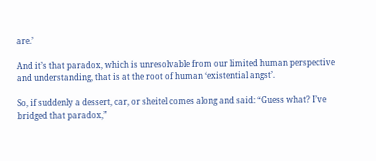are.’

And it’s that paradox, which is unresolvable from our limited human perspective and understanding, that is at the root of human ‘existential angst’.

So, if suddenly a dessert, car, or sheitel comes along and said: “Guess what? I’ve bridged that paradox,”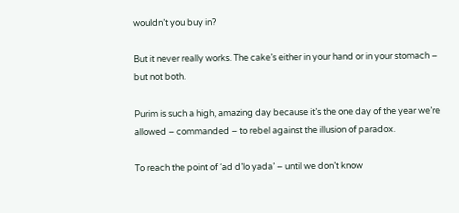wouldn’t you buy in?

But it never really works. The cake’s either in your hand or in your stomach – but not both.

Purim is such a high, amazing day because it’s the one day of the year we’re allowed – commanded – to rebel against the illusion of paradox.

To reach the point of ‘ad d’lo yada’ – until we don’t know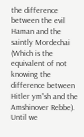the difference between the evil Haman and the saintly Mordechai (Which is the equivalent of not knowing the difference between Hitler ym”sh and the Amshinover Rebbe). Until we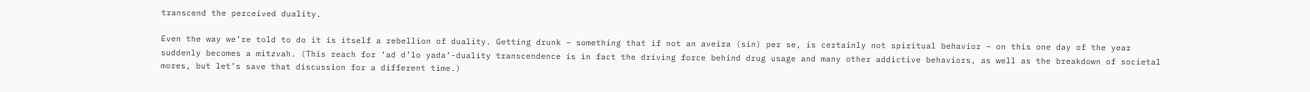transcend the perceived duality.

Even the way we’re told to do it is itself a rebellion of duality. Getting drunk – something that if not an aveira (sin) per se, is certainly not spiritual behavior – on this one day of the year suddenly becomes a mitzvah. (This reach for ‘ad d’lo yada’-duality transcendence is in fact the driving force behind drug usage and many other addictive behaviors, as well as the breakdown of societal mores, but let’s save that discussion for a different time.)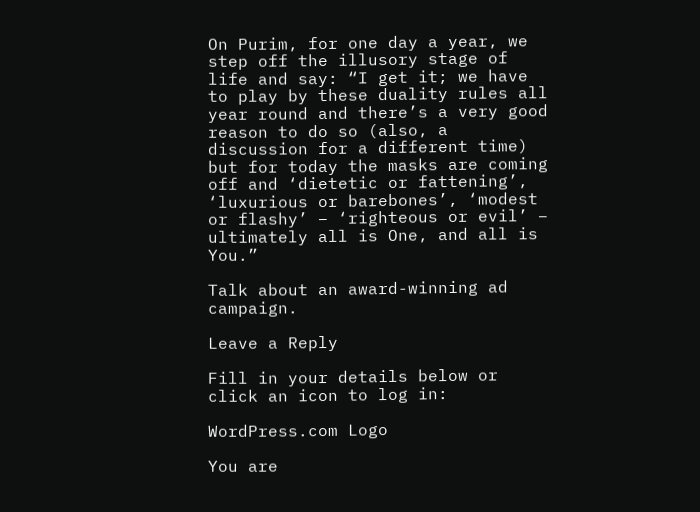On Purim, for one day a year, we step off the illusory stage of life and say: “I get it; we have to play by these duality rules all year round and there’s a very good reason to do so (also, a discussion for a different time) but for today the masks are coming off and ‘dietetic or fattening’, ‘luxurious or barebones’, ‘modest or flashy’ – ‘righteous or evil’ – ultimately all is One, and all is You.”

Talk about an award-winning ad campaign.

Leave a Reply

Fill in your details below or click an icon to log in:

WordPress.com Logo

You are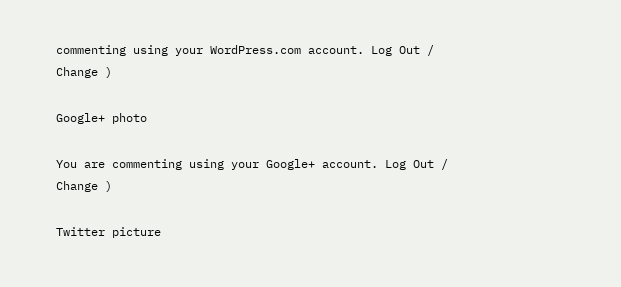commenting using your WordPress.com account. Log Out /  Change )

Google+ photo

You are commenting using your Google+ account. Log Out /  Change )

Twitter picture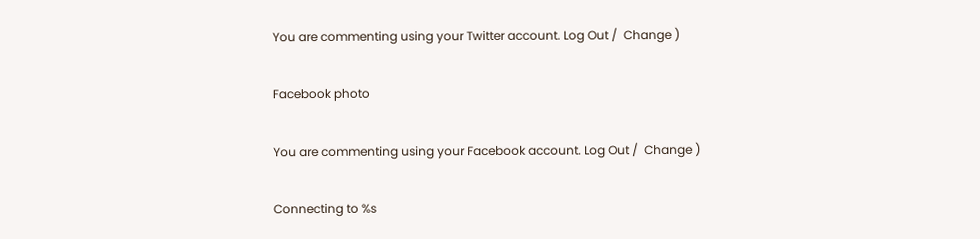You are commenting using your Twitter account. Log Out /  Change )

Facebook photo

You are commenting using your Facebook account. Log Out /  Change )

Connecting to %s